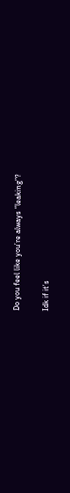Do you feel like you’re always “leaking”?

Idk if it’s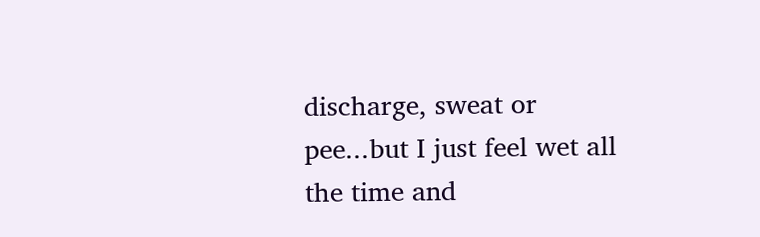discharge, sweat or pee...but I just feel wet all the time and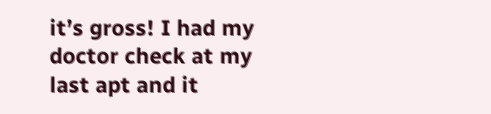it’s gross! I had my doctor check at my last apt and it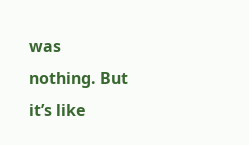was nothing. But it’s like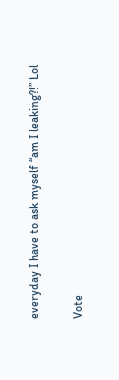everyday I have to ask myself “am I leaking?!” Lol

Vote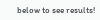below to see results!